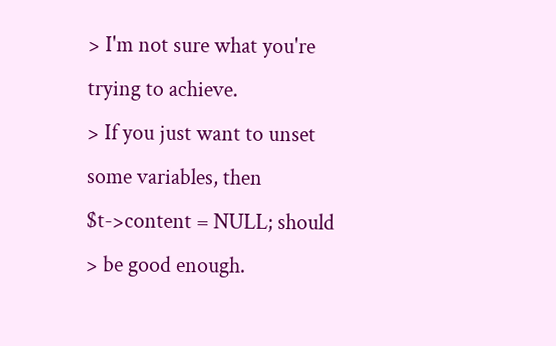> I'm not sure what you're trying to achieve.
> If you just want to unset some variables, then $t->content = NULL; should
> be good enough.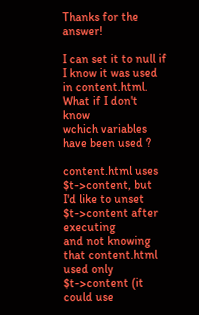Thanks for the answer!

I can set it to null if I know it was used in content.html. What if I don't know
wchich variables have been used ?

content.html uses $t->content, but I'd like to unset $t->content after executing
and not knowing that content.html used only $t->content (it could use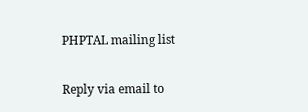PHPTAL mailing list

Reply via email to